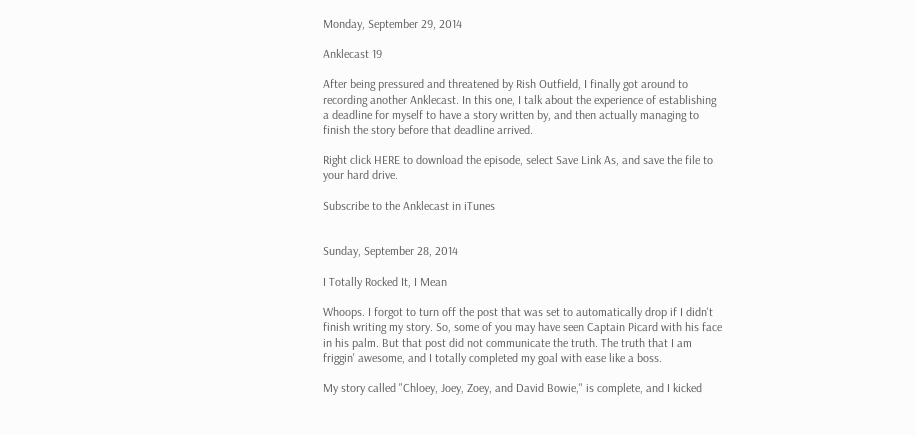Monday, September 29, 2014

Anklecast 19

After being pressured and threatened by Rish Outfield, I finally got around to recording another Anklecast. In this one, I talk about the experience of establishing a deadline for myself to have a story written by, and then actually managing to finish the story before that deadline arrived.

Right click HERE to download the episode, select Save Link As, and save the file to your hard drive.

Subscribe to the Anklecast in iTunes


Sunday, September 28, 2014

I Totally Rocked It, I Mean

Whoops. I forgot to turn off the post that was set to automatically drop if I didn't finish writing my story. So, some of you may have seen Captain Picard with his face in his palm. But that post did not communicate the truth. The truth that I am friggin' awesome, and I totally completed my goal with ease like a boss.

My story called "Chloey, Joey, Zoey, and David Bowie," is complete, and I kicked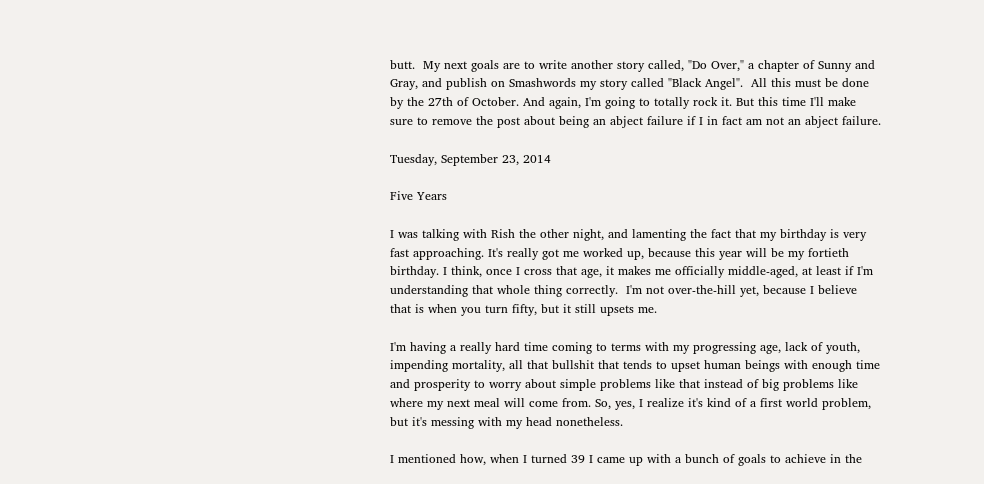butt.  My next goals are to write another story called, "Do Over," a chapter of Sunny and Gray, and publish on Smashwords my story called "Black Angel".  All this must be done by the 27th of October. And again, I'm going to totally rock it. But this time I'll make sure to remove the post about being an abject failure if I in fact am not an abject failure.

Tuesday, September 23, 2014

Five Years

I was talking with Rish the other night, and lamenting the fact that my birthday is very fast approaching. It's really got me worked up, because this year will be my fortieth birthday. I think, once I cross that age, it makes me officially middle-aged, at least if I'm understanding that whole thing correctly.  I'm not over-the-hill yet, because I believe that is when you turn fifty, but it still upsets me.

I'm having a really hard time coming to terms with my progressing age, lack of youth, impending mortality, all that bullshit that tends to upset human beings with enough time and prosperity to worry about simple problems like that instead of big problems like where my next meal will come from. So, yes, I realize it's kind of a first world problem, but it's messing with my head nonetheless.

I mentioned how, when I turned 39 I came up with a bunch of goals to achieve in the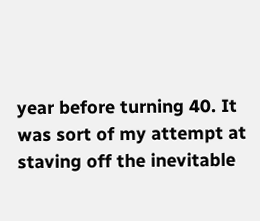year before turning 40. It was sort of my attempt at staving off the inevitable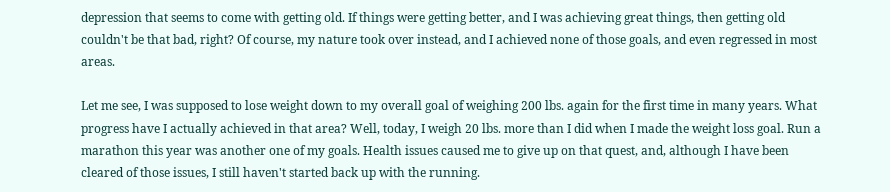depression that seems to come with getting old. If things were getting better, and I was achieving great things, then getting old couldn't be that bad, right? Of course, my nature took over instead, and I achieved none of those goals, and even regressed in most areas.

Let me see, I was supposed to lose weight down to my overall goal of weighing 200 lbs. again for the first time in many years. What progress have I actually achieved in that area? Well, today, I weigh 20 lbs. more than I did when I made the weight loss goal. Run a marathon this year was another one of my goals. Health issues caused me to give up on that quest, and, although I have been cleared of those issues, I still haven't started back up with the running.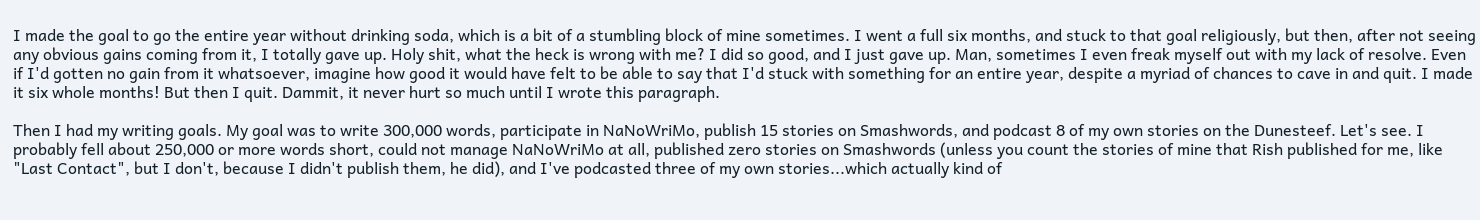I made the goal to go the entire year without drinking soda, which is a bit of a stumbling block of mine sometimes. I went a full six months, and stuck to that goal religiously, but then, after not seeing any obvious gains coming from it, I totally gave up. Holy shit, what the heck is wrong with me? I did so good, and I just gave up. Man, sometimes I even freak myself out with my lack of resolve. Even if I'd gotten no gain from it whatsoever, imagine how good it would have felt to be able to say that I'd stuck with something for an entire year, despite a myriad of chances to cave in and quit. I made it six whole months! But then I quit. Dammit, it never hurt so much until I wrote this paragraph.

Then I had my writing goals. My goal was to write 300,000 words, participate in NaNoWriMo, publish 15 stories on Smashwords, and podcast 8 of my own stories on the Dunesteef. Let's see. I probably fell about 250,000 or more words short, could not manage NaNoWriMo at all, published zero stories on Smashwords (unless you count the stories of mine that Rish published for me, like "Last Contact", but I don't, because I didn't publish them, he did), and I've podcasted three of my own stories...which actually kind of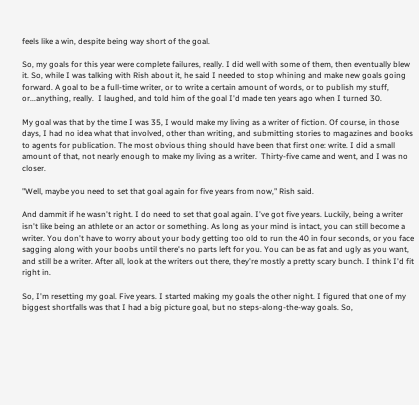feels like a win, despite being way short of the goal.

So, my goals for this year were complete failures, really. I did well with some of them, then eventually blew it. So, while I was talking with Rish about it, he said I needed to stop whining and make new goals going forward. A goal to be a full-time writer, or to write a certain amount of words, or to publish my stuff, or...anything, really.  I laughed, and told him of the goal I'd made ten years ago when I turned 30.

My goal was that by the time I was 35, I would make my living as a writer of fiction. Of course, in those days, I had no idea what that involved, other than writing, and submitting stories to magazines and books to agents for publication. The most obvious thing should have been that first one: write. I did a small amount of that, not nearly enough to make my living as a writer.  Thirty-five came and went, and I was no closer.

"Well, maybe you need to set that goal again for five years from now," Rish said.

And dammit if he wasn't right. I do need to set that goal again. I've got five years. Luckily, being a writer isn't like being an athlete or an actor or something. As long as your mind is intact, you can still become a writer. You don't have to worry about your body getting too old to run the 40 in four seconds, or you face sagging along with your boobs until there's no parts left for you. You can be as fat and ugly as you want, and still be a writer. After all, look at the writers out there, they're mostly a pretty scary bunch. I think I'd fit right in.

So, I'm resetting my goal. Five years. I started making my goals the other night. I figured that one of my biggest shortfalls was that I had a big picture goal, but no steps-along-the-way goals. So,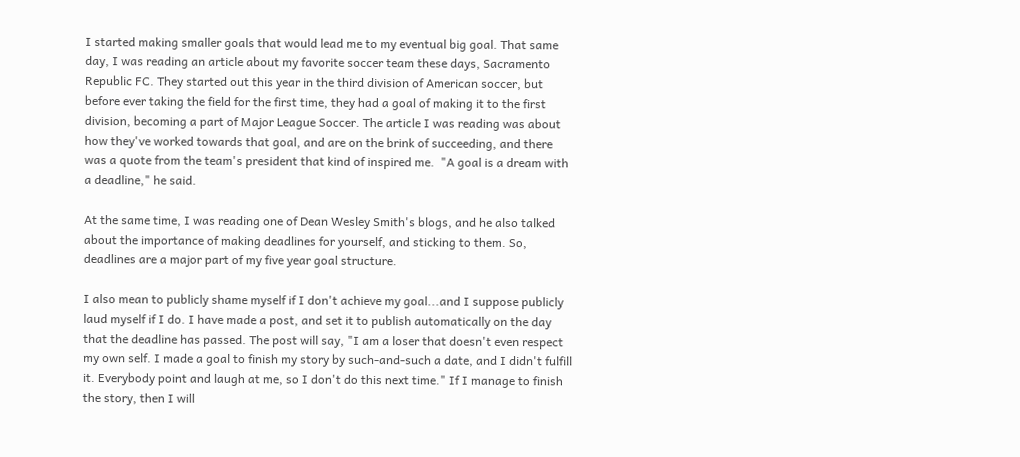I started making smaller goals that would lead me to my eventual big goal. That same day, I was reading an article about my favorite soccer team these days, Sacramento Republic FC. They started out this year in the third division of American soccer, but before ever taking the field for the first time, they had a goal of making it to the first division, becoming a part of Major League Soccer. The article I was reading was about how they've worked towards that goal, and are on the brink of succeeding, and there was a quote from the team's president that kind of inspired me.  "A goal is a dream with a deadline," he said.

At the same time, I was reading one of Dean Wesley Smith's blogs, and he also talked about the importance of making deadlines for yourself, and sticking to them. So, deadlines are a major part of my five year goal structure.

I also mean to publicly shame myself if I don't achieve my goal...and I suppose publicly laud myself if I do. I have made a post, and set it to publish automatically on the day that the deadline has passed. The post will say, "I am a loser that doesn't even respect my own self. I made a goal to finish my story by such-and-such a date, and I didn't fulfill it. Everybody point and laugh at me, so I don't do this next time." If I manage to finish the story, then I will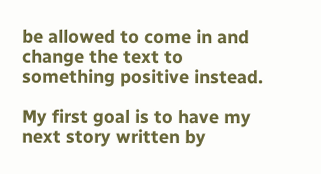be allowed to come in and change the text to something positive instead.

My first goal is to have my next story written by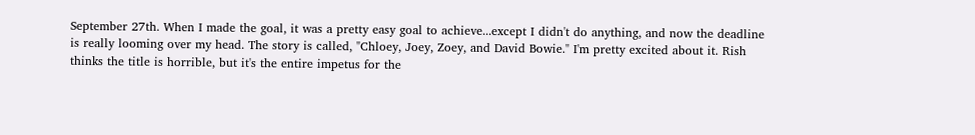September 27th. When I made the goal, it was a pretty easy goal to achieve...except I didn't do anything, and now the deadline is really looming over my head. The story is called, "Chloey, Joey, Zoey, and David Bowie." I'm pretty excited about it. Rish thinks the title is horrible, but it's the entire impetus for the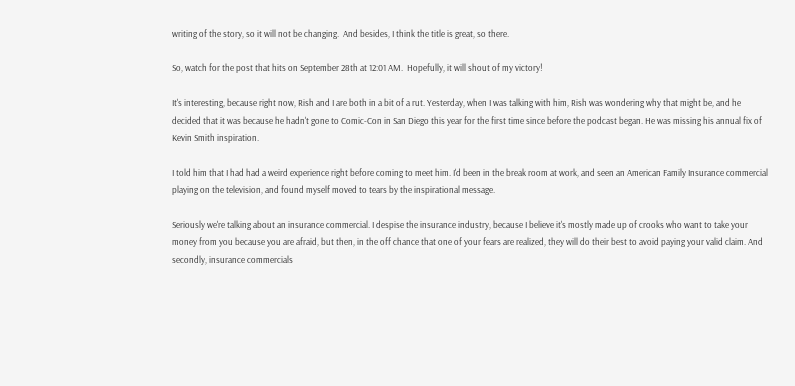writing of the story, so it will not be changing.  And besides, I think the title is great, so there.

So, watch for the post that hits on September 28th at 12:01 AM.  Hopefully, it will shout of my victory!

It's interesting, because right now, Rish and I are both in a bit of a rut. Yesterday, when I was talking with him, Rish was wondering why that might be, and he decided that it was because he hadn't gone to Comic-Con in San Diego this year for the first time since before the podcast began. He was missing his annual fix of Kevin Smith inspiration.

I told him that I had had a weird experience right before coming to meet him. I'd been in the break room at work, and seen an American Family Insurance commercial playing on the television, and found myself moved to tears by the inspirational message.

Seriously we're talking about an insurance commercial. I despise the insurance industry, because I believe it's mostly made up of crooks who want to take your money from you because you are afraid, but then, in the off chance that one of your fears are realized, they will do their best to avoid paying your valid claim. And secondly, insurance commercials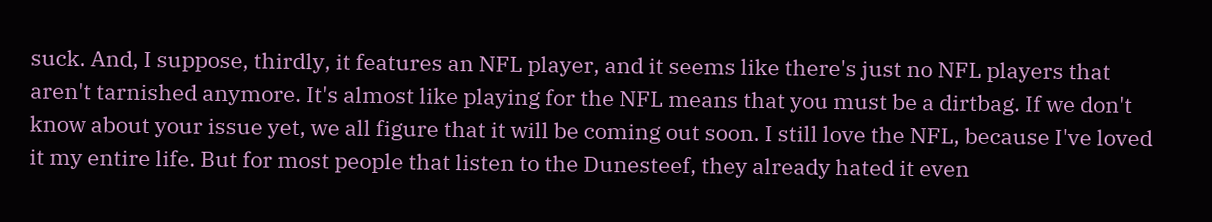suck. And, I suppose, thirdly, it features an NFL player, and it seems like there's just no NFL players that aren't tarnished anymore. It's almost like playing for the NFL means that you must be a dirtbag. If we don't know about your issue yet, we all figure that it will be coming out soon. I still love the NFL, because I've loved it my entire life. But for most people that listen to the Dunesteef, they already hated it even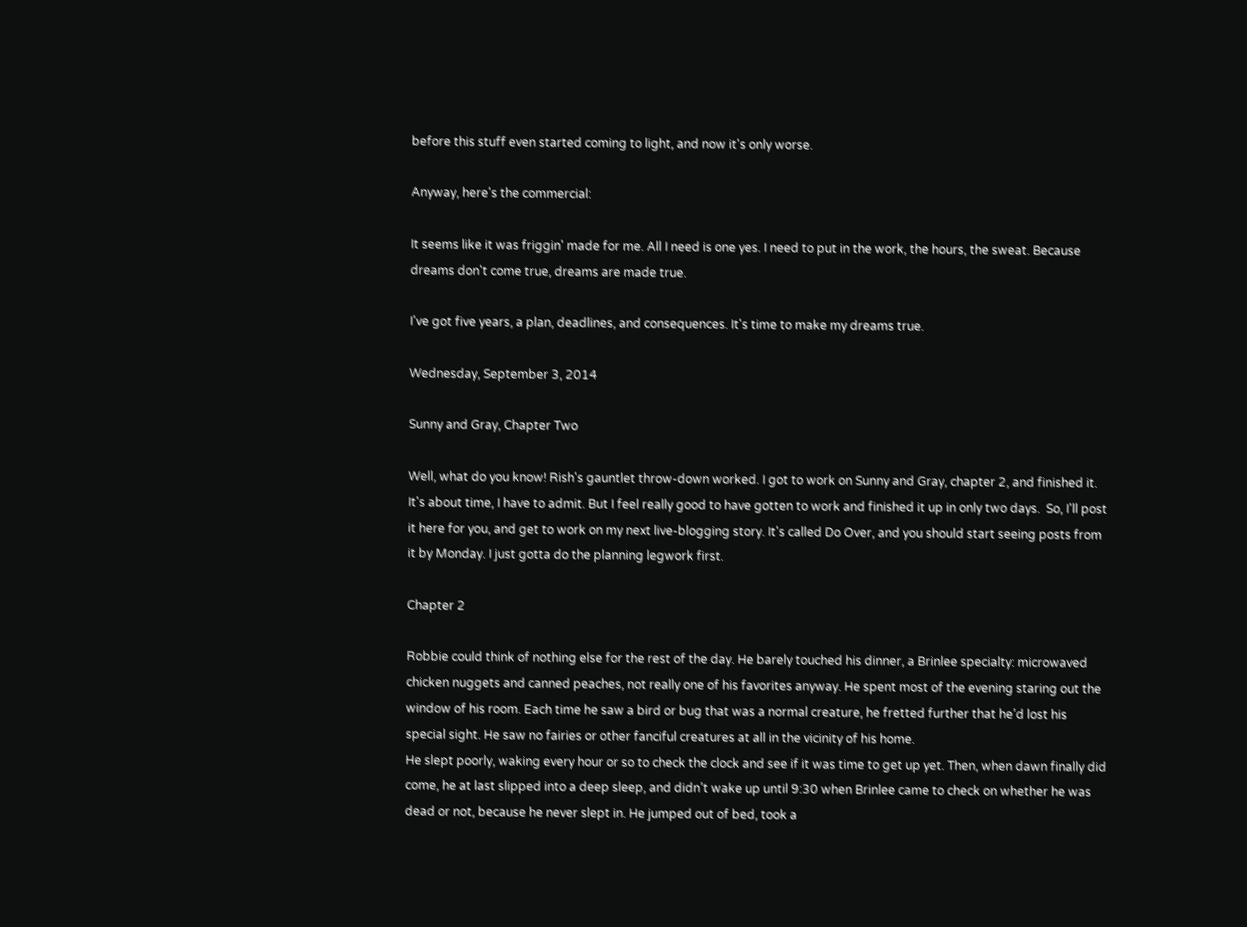before this stuff even started coming to light, and now it's only worse.

Anyway, here's the commercial:

It seems like it was friggin' made for me. All I need is one yes. I need to put in the work, the hours, the sweat. Because dreams don't come true, dreams are made true.

I've got five years, a plan, deadlines, and consequences. It's time to make my dreams true.

Wednesday, September 3, 2014

Sunny and Gray, Chapter Two

Well, what do you know! Rish's gauntlet throw-down worked. I got to work on Sunny and Gray, chapter 2, and finished it. It's about time, I have to admit. But I feel really good to have gotten to work and finished it up in only two days.  So, I'll post it here for you, and get to work on my next live-blogging story. It's called Do Over, and you should start seeing posts from it by Monday. I just gotta do the planning legwork first.

Chapter 2

Robbie could think of nothing else for the rest of the day. He barely touched his dinner, a Brinlee specialty: microwaved chicken nuggets and canned peaches, not really one of his favorites anyway. He spent most of the evening staring out the window of his room. Each time he saw a bird or bug that was a normal creature, he fretted further that he’d lost his special sight. He saw no fairies or other fanciful creatures at all in the vicinity of his home.
He slept poorly, waking every hour or so to check the clock and see if it was time to get up yet. Then, when dawn finally did come, he at last slipped into a deep sleep, and didn’t wake up until 9:30 when Brinlee came to check on whether he was dead or not, because he never slept in. He jumped out of bed, took a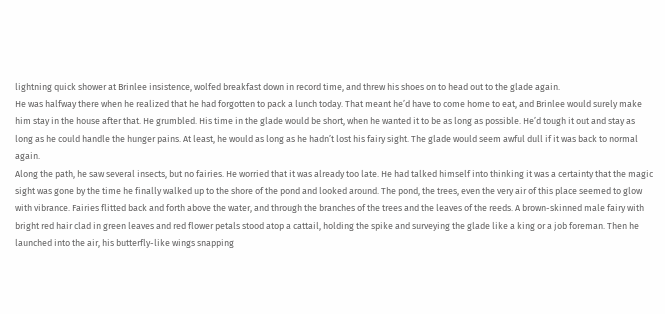lightning quick shower at Brinlee insistence, wolfed breakfast down in record time, and threw his shoes on to head out to the glade again.
He was halfway there when he realized that he had forgotten to pack a lunch today. That meant he’d have to come home to eat, and Brinlee would surely make him stay in the house after that. He grumbled. His time in the glade would be short, when he wanted it to be as long as possible. He’d tough it out and stay as long as he could handle the hunger pains. At least, he would as long as he hadn’t lost his fairy sight. The glade would seem awful dull if it was back to normal again.
Along the path, he saw several insects, but no fairies. He worried that it was already too late. He had talked himself into thinking it was a certainty that the magic sight was gone by the time he finally walked up to the shore of the pond and looked around. The pond, the trees, even the very air of this place seemed to glow with vibrance. Fairies flitted back and forth above the water, and through the branches of the trees and the leaves of the reeds. A brown-skinned male fairy with bright red hair clad in green leaves and red flower petals stood atop a cattail, holding the spike and surveying the glade like a king or a job foreman. Then he launched into the air, his butterfly-like wings snapping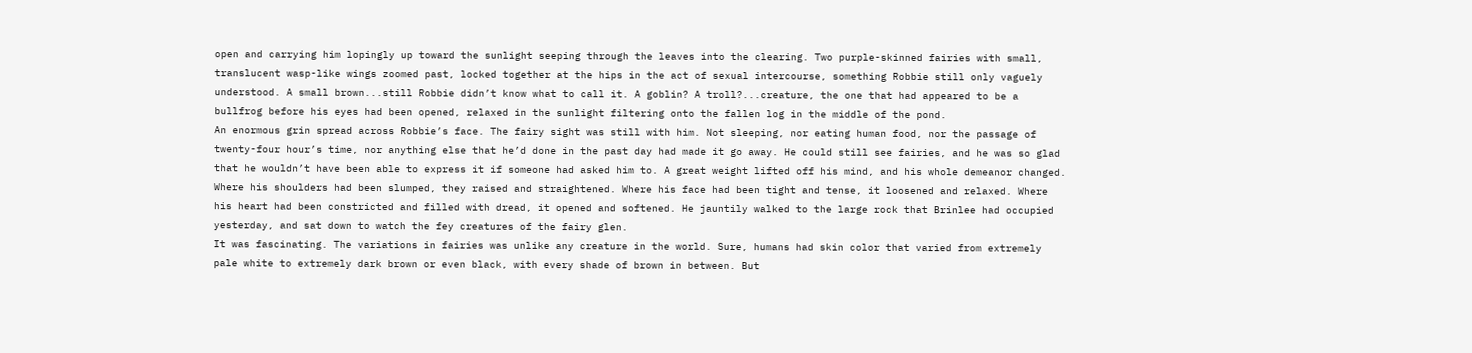open and carrying him lopingly up toward the sunlight seeping through the leaves into the clearing. Two purple-skinned fairies with small, translucent wasp-like wings zoomed past, locked together at the hips in the act of sexual intercourse, something Robbie still only vaguely understood. A small brown...still Robbie didn’t know what to call it. A goblin? A troll?...creature, the one that had appeared to be a bullfrog before his eyes had been opened, relaxed in the sunlight filtering onto the fallen log in the middle of the pond.
An enormous grin spread across Robbie’s face. The fairy sight was still with him. Not sleeping, nor eating human food, nor the passage of twenty-four hour’s time, nor anything else that he’d done in the past day had made it go away. He could still see fairies, and he was so glad that he wouldn’t have been able to express it if someone had asked him to. A great weight lifted off his mind, and his whole demeanor changed. Where his shoulders had been slumped, they raised and straightened. Where his face had been tight and tense, it loosened and relaxed. Where his heart had been constricted and filled with dread, it opened and softened. He jauntily walked to the large rock that Brinlee had occupied yesterday, and sat down to watch the fey creatures of the fairy glen.
It was fascinating. The variations in fairies was unlike any creature in the world. Sure, humans had skin color that varied from extremely pale white to extremely dark brown or even black, with every shade of brown in between. But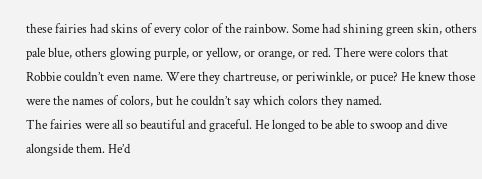these fairies had skins of every color of the rainbow. Some had shining green skin, others pale blue, others glowing purple, or yellow, or orange, or red. There were colors that Robbie couldn’t even name. Were they chartreuse, or periwinkle, or puce? He knew those were the names of colors, but he couldn’t say which colors they named.
The fairies were all so beautiful and graceful. He longed to be able to swoop and dive alongside them. He’d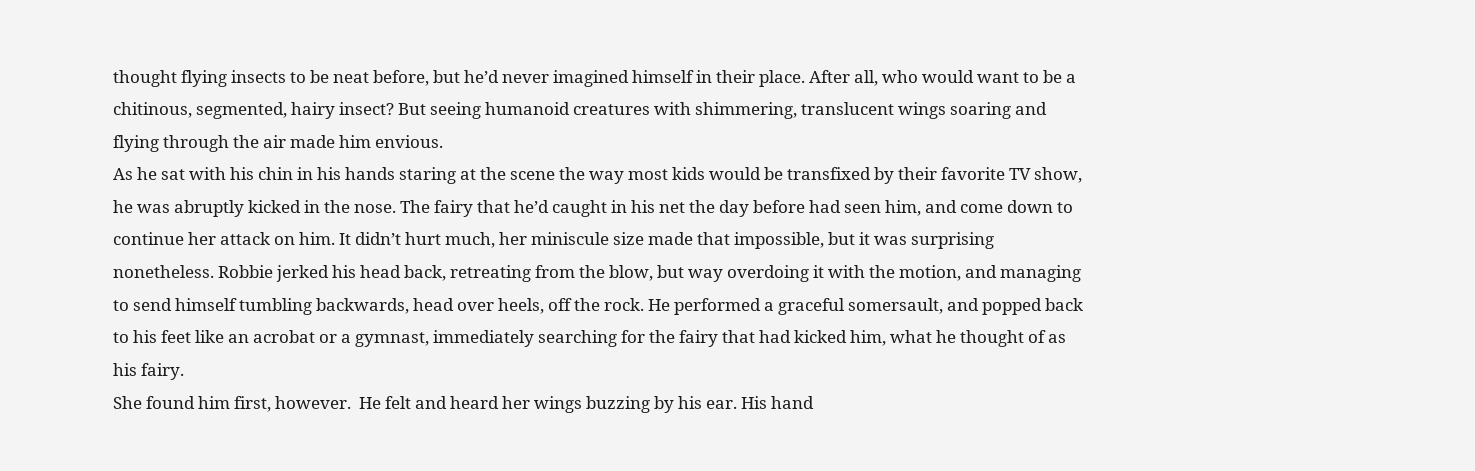thought flying insects to be neat before, but he’d never imagined himself in their place. After all, who would want to be a chitinous, segmented, hairy insect? But seeing humanoid creatures with shimmering, translucent wings soaring and flying through the air made him envious.
As he sat with his chin in his hands staring at the scene the way most kids would be transfixed by their favorite TV show, he was abruptly kicked in the nose. The fairy that he’d caught in his net the day before had seen him, and come down to continue her attack on him. It didn’t hurt much, her miniscule size made that impossible, but it was surprising nonetheless. Robbie jerked his head back, retreating from the blow, but way overdoing it with the motion, and managing to send himself tumbling backwards, head over heels, off the rock. He performed a graceful somersault, and popped back to his feet like an acrobat or a gymnast, immediately searching for the fairy that had kicked him, what he thought of as his fairy.
She found him first, however.  He felt and heard her wings buzzing by his ear. His hand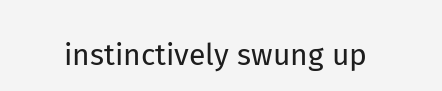instinctively swung up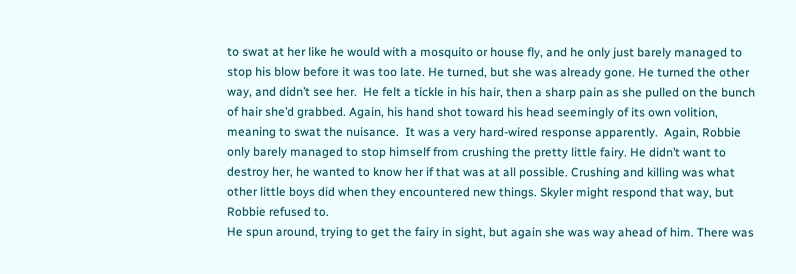to swat at her like he would with a mosquito or house fly, and he only just barely managed to stop his blow before it was too late. He turned, but she was already gone. He turned the other way, and didn’t see her.  He felt a tickle in his hair, then a sharp pain as she pulled on the bunch of hair she’d grabbed. Again, his hand shot toward his head seemingly of its own volition, meaning to swat the nuisance.  It was a very hard-wired response apparently.  Again, Robbie only barely managed to stop himself from crushing the pretty little fairy. He didn’t want to destroy her, he wanted to know her if that was at all possible. Crushing and killing was what other little boys did when they encountered new things. Skyler might respond that way, but Robbie refused to.
He spun around, trying to get the fairy in sight, but again she was way ahead of him. There was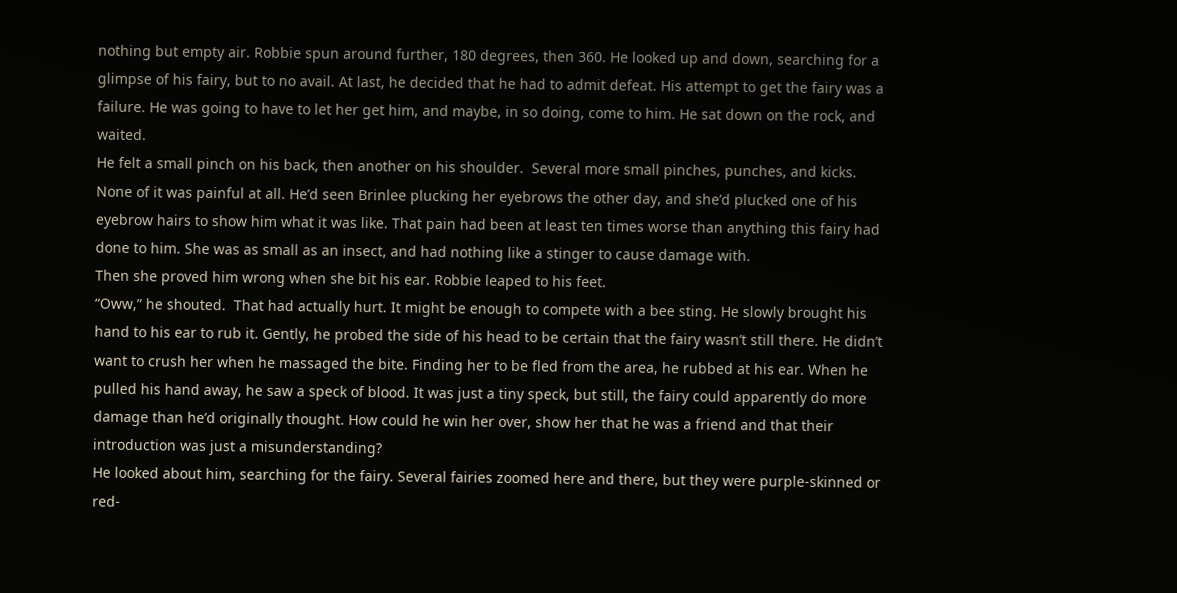nothing but empty air. Robbie spun around further, 180 degrees, then 360. He looked up and down, searching for a glimpse of his fairy, but to no avail. At last, he decided that he had to admit defeat. His attempt to get the fairy was a failure. He was going to have to let her get him, and maybe, in so doing, come to him. He sat down on the rock, and waited.
He felt a small pinch on his back, then another on his shoulder.  Several more small pinches, punches, and kicks. None of it was painful at all. He’d seen Brinlee plucking her eyebrows the other day, and she’d plucked one of his eyebrow hairs to show him what it was like. That pain had been at least ten times worse than anything this fairy had done to him. She was as small as an insect, and had nothing like a stinger to cause damage with.
Then she proved him wrong when she bit his ear. Robbie leaped to his feet.
“Oww,” he shouted.  That had actually hurt. It might be enough to compete with a bee sting. He slowly brought his hand to his ear to rub it. Gently, he probed the side of his head to be certain that the fairy wasn’t still there. He didn’t want to crush her when he massaged the bite. Finding her to be fled from the area, he rubbed at his ear. When he pulled his hand away, he saw a speck of blood. It was just a tiny speck, but still, the fairy could apparently do more damage than he’d originally thought. How could he win her over, show her that he was a friend and that their introduction was just a misunderstanding?
He looked about him, searching for the fairy. Several fairies zoomed here and there, but they were purple-skinned or red-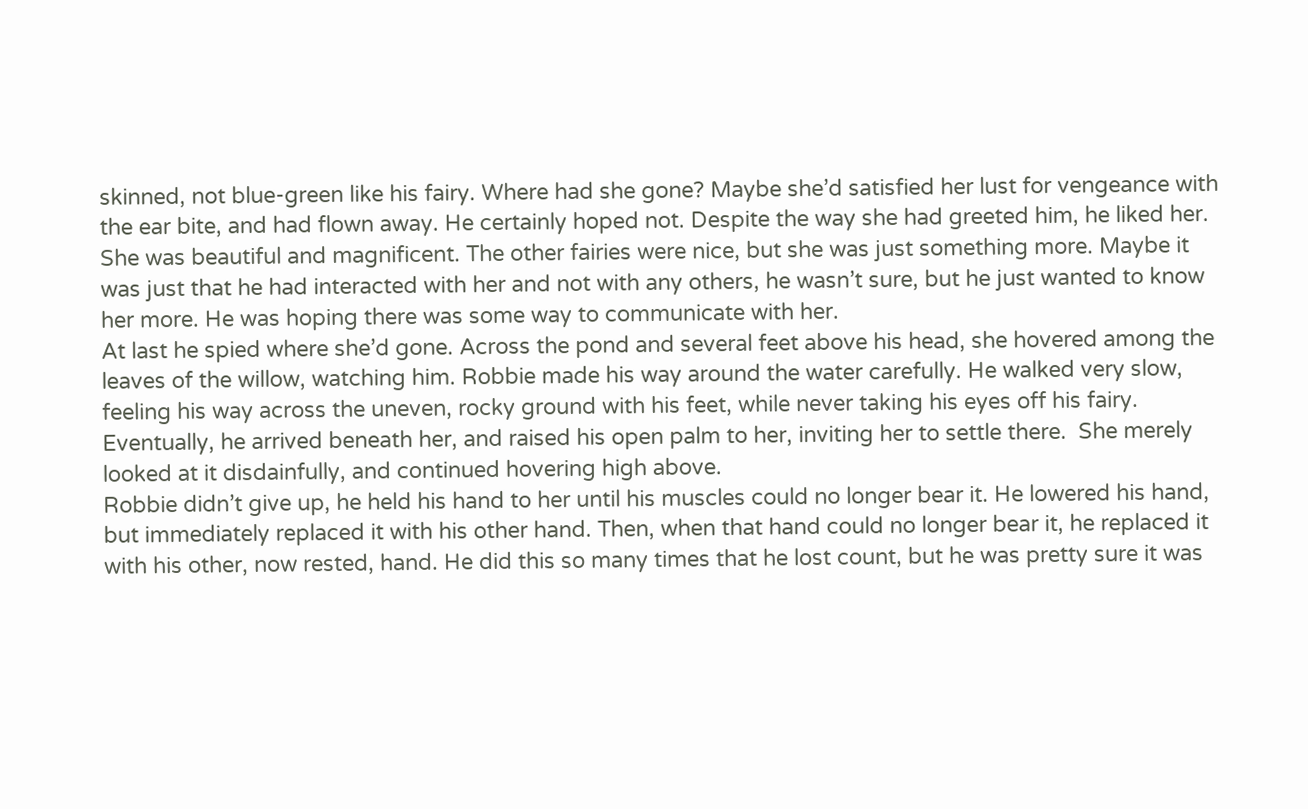skinned, not blue-green like his fairy. Where had she gone? Maybe she’d satisfied her lust for vengeance with the ear bite, and had flown away. He certainly hoped not. Despite the way she had greeted him, he liked her. She was beautiful and magnificent. The other fairies were nice, but she was just something more. Maybe it was just that he had interacted with her and not with any others, he wasn’t sure, but he just wanted to know her more. He was hoping there was some way to communicate with her.
At last he spied where she’d gone. Across the pond and several feet above his head, she hovered among the leaves of the willow, watching him. Robbie made his way around the water carefully. He walked very slow, feeling his way across the uneven, rocky ground with his feet, while never taking his eyes off his fairy. Eventually, he arrived beneath her, and raised his open palm to her, inviting her to settle there.  She merely looked at it disdainfully, and continued hovering high above.
Robbie didn’t give up, he held his hand to her until his muscles could no longer bear it. He lowered his hand, but immediately replaced it with his other hand. Then, when that hand could no longer bear it, he replaced it with his other, now rested, hand. He did this so many times that he lost count, but he was pretty sure it was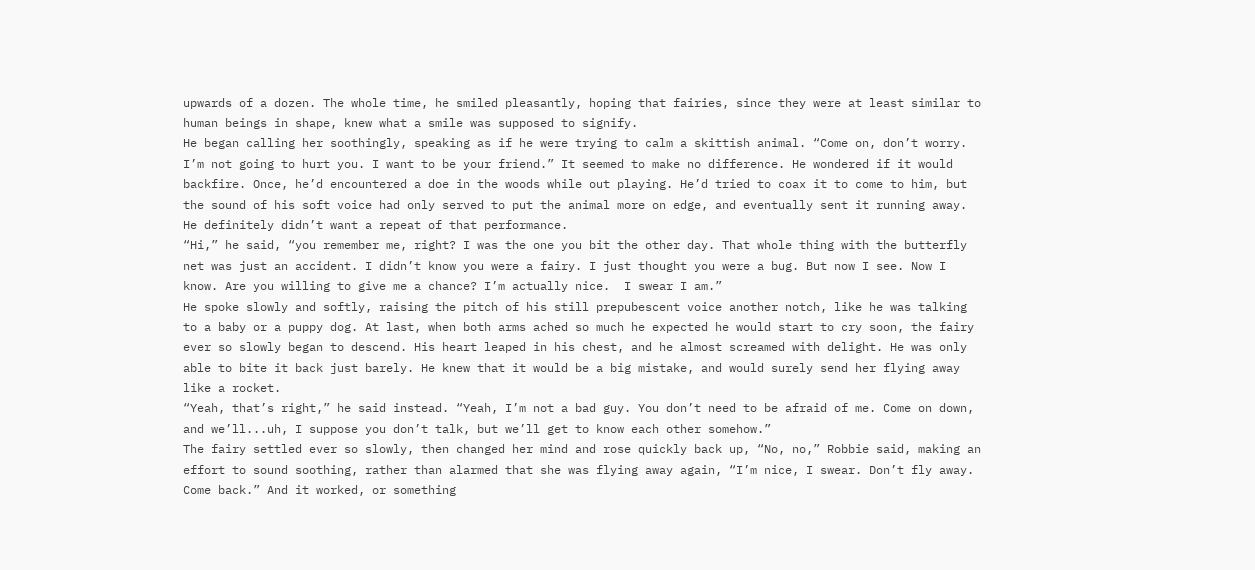upwards of a dozen. The whole time, he smiled pleasantly, hoping that fairies, since they were at least similar to human beings in shape, knew what a smile was supposed to signify.
He began calling her soothingly, speaking as if he were trying to calm a skittish animal. “Come on, don’t worry.  I’m not going to hurt you. I want to be your friend.” It seemed to make no difference. He wondered if it would backfire. Once, he’d encountered a doe in the woods while out playing. He’d tried to coax it to come to him, but the sound of his soft voice had only served to put the animal more on edge, and eventually sent it running away. He definitely didn’t want a repeat of that performance.
“Hi,” he said, “you remember me, right? I was the one you bit the other day. That whole thing with the butterfly net was just an accident. I didn’t know you were a fairy. I just thought you were a bug. But now I see. Now I know. Are you willing to give me a chance? I’m actually nice.  I swear I am.”
He spoke slowly and softly, raising the pitch of his still prepubescent voice another notch, like he was talking to a baby or a puppy dog. At last, when both arms ached so much he expected he would start to cry soon, the fairy ever so slowly began to descend. His heart leaped in his chest, and he almost screamed with delight. He was only able to bite it back just barely. He knew that it would be a big mistake, and would surely send her flying away like a rocket.
“Yeah, that’s right,” he said instead. “Yeah, I’m not a bad guy. You don’t need to be afraid of me. Come on down, and we’ll...uh, I suppose you don’t talk, but we’ll get to know each other somehow.”
The fairy settled ever so slowly, then changed her mind and rose quickly back up, “No, no,” Robbie said, making an effort to sound soothing, rather than alarmed that she was flying away again, “I’m nice, I swear. Don’t fly away.  Come back.” And it worked, or something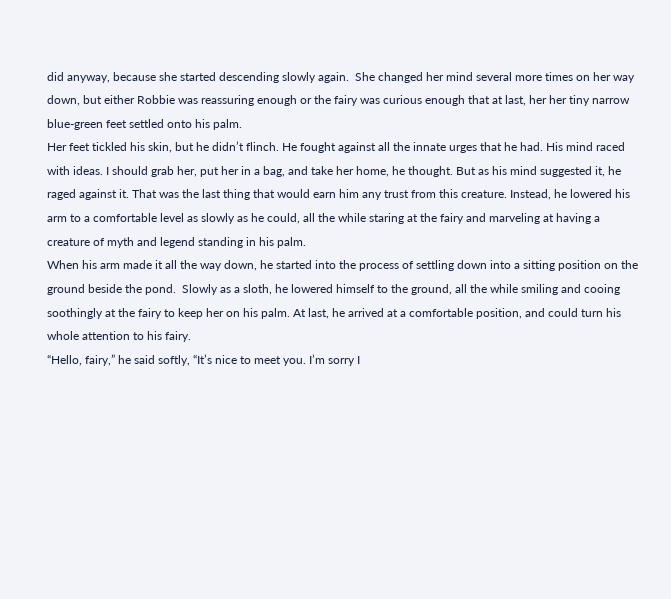did anyway, because she started descending slowly again.  She changed her mind several more times on her way down, but either Robbie was reassuring enough or the fairy was curious enough that at last, her her tiny narrow blue-green feet settled onto his palm.
Her feet tickled his skin, but he didn’t flinch. He fought against all the innate urges that he had. His mind raced with ideas. I should grab her, put her in a bag, and take her home, he thought. But as his mind suggested it, he raged against it. That was the last thing that would earn him any trust from this creature. Instead, he lowered his arm to a comfortable level as slowly as he could, all the while staring at the fairy and marveling at having a creature of myth and legend standing in his palm.
When his arm made it all the way down, he started into the process of settling down into a sitting position on the ground beside the pond.  Slowly as a sloth, he lowered himself to the ground, all the while smiling and cooing soothingly at the fairy to keep her on his palm. At last, he arrived at a comfortable position, and could turn his whole attention to his fairy.
“Hello, fairy,” he said softly, “It’s nice to meet you. I’m sorry I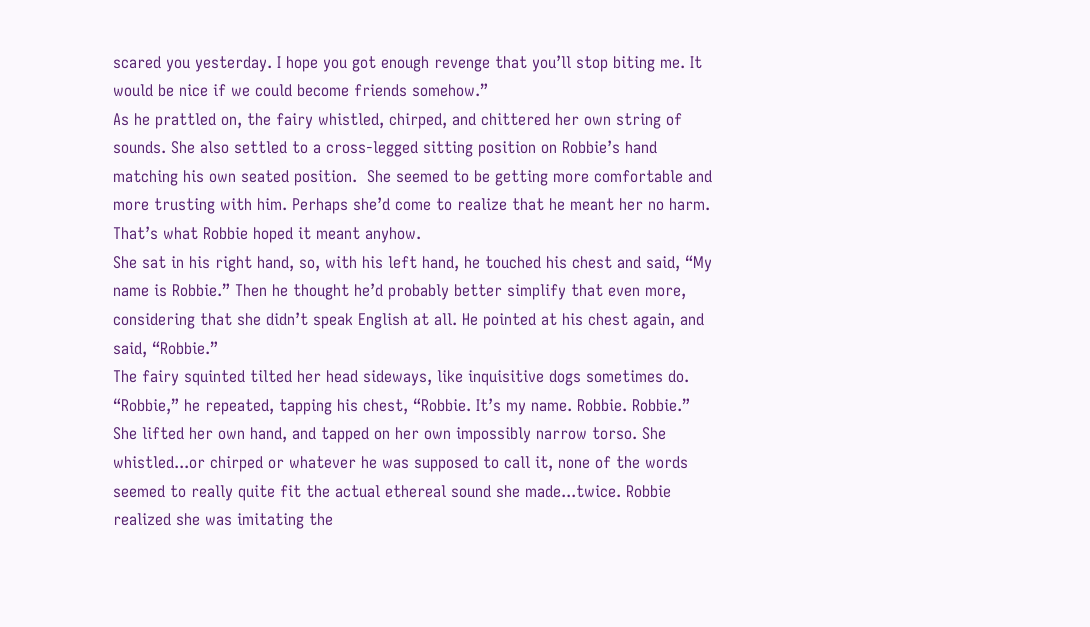scared you yesterday. I hope you got enough revenge that you’ll stop biting me. It would be nice if we could become friends somehow.”
As he prattled on, the fairy whistled, chirped, and chittered her own string of sounds. She also settled to a cross-legged sitting position on Robbie’s hand matching his own seated position.  She seemed to be getting more comfortable and more trusting with him. Perhaps she’d come to realize that he meant her no harm.  That’s what Robbie hoped it meant anyhow.
She sat in his right hand, so, with his left hand, he touched his chest and said, “My name is Robbie.” Then he thought he’d probably better simplify that even more, considering that she didn’t speak English at all. He pointed at his chest again, and said, “Robbie.”
The fairy squinted tilted her head sideways, like inquisitive dogs sometimes do.
“Robbie,” he repeated, tapping his chest, “Robbie. It’s my name. Robbie. Robbie.”
She lifted her own hand, and tapped on her own impossibly narrow torso. She whistled...or chirped or whatever he was supposed to call it, none of the words seemed to really quite fit the actual ethereal sound she made...twice. Robbie realized she was imitating the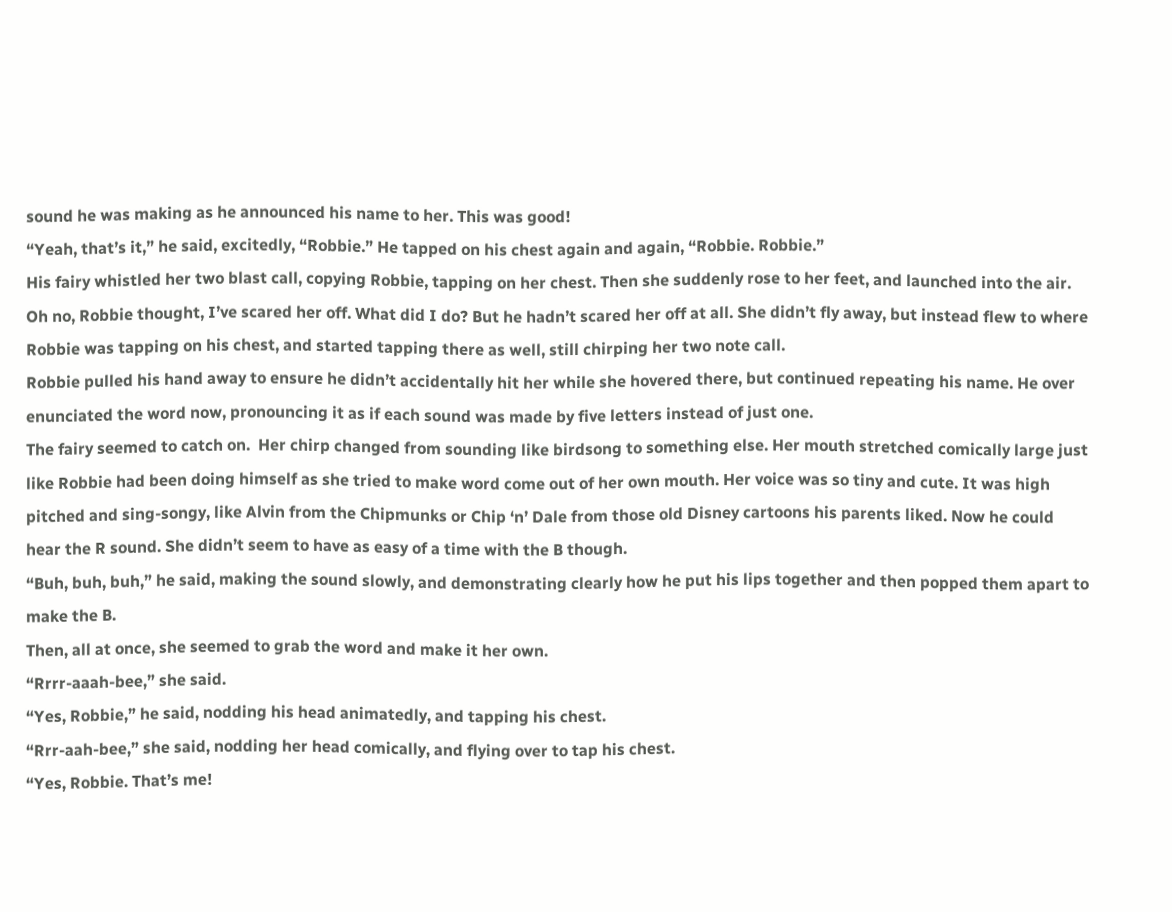sound he was making as he announced his name to her. This was good!
“Yeah, that’s it,” he said, excitedly, “Robbie.” He tapped on his chest again and again, “Robbie. Robbie.”
His fairy whistled her two blast call, copying Robbie, tapping on her chest. Then she suddenly rose to her feet, and launched into the air. Oh no, Robbie thought, I’ve scared her off. What did I do? But he hadn’t scared her off at all. She didn’t fly away, but instead flew to where Robbie was tapping on his chest, and started tapping there as well, still chirping her two note call.
Robbie pulled his hand away to ensure he didn’t accidentally hit her while she hovered there, but continued repeating his name. He over enunciated the word now, pronouncing it as if each sound was made by five letters instead of just one.
The fairy seemed to catch on.  Her chirp changed from sounding like birdsong to something else. Her mouth stretched comically large just like Robbie had been doing himself as she tried to make word come out of her own mouth. Her voice was so tiny and cute. It was high pitched and sing-songy, like Alvin from the Chipmunks or Chip ‘n’ Dale from those old Disney cartoons his parents liked. Now he could hear the R sound. She didn’t seem to have as easy of a time with the B though.
“Buh, buh, buh,” he said, making the sound slowly, and demonstrating clearly how he put his lips together and then popped them apart to make the B.
Then, all at once, she seemed to grab the word and make it her own.
“Rrrr-aaah-bee,” she said.
“Yes, Robbie,” he said, nodding his head animatedly, and tapping his chest.
“Rrr-aah-bee,” she said, nodding her head comically, and flying over to tap his chest.
“Yes, Robbie. That’s me!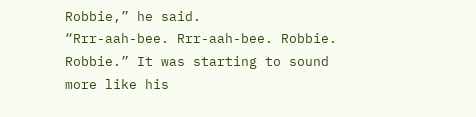Robbie,” he said.
“Rrr-aah-bee. Rrr-aah-bee. Robbie. Robbie.” It was starting to sound more like his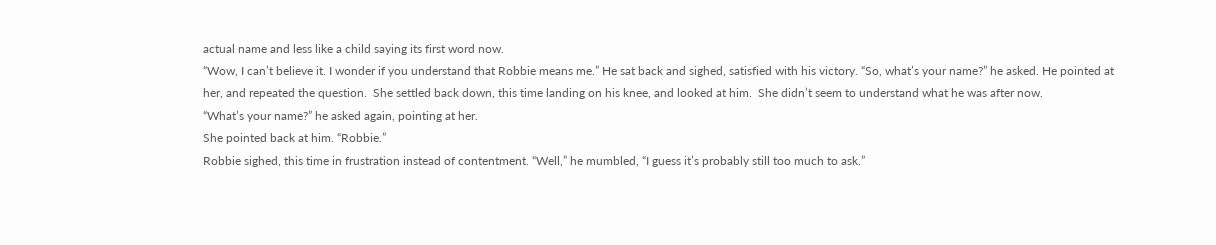actual name and less like a child saying its first word now.
“Wow, I can’t believe it. I wonder if you understand that Robbie means me.” He sat back and sighed, satisfied with his victory. “So, what’s your name?” he asked. He pointed at her, and repeated the question.  She settled back down, this time landing on his knee, and looked at him.  She didn’t seem to understand what he was after now.
“What’s your name?” he asked again, pointing at her.
She pointed back at him. “Robbie.”
Robbie sighed, this time in frustration instead of contentment. “Well,” he mumbled, “I guess it’s probably still too much to ask.”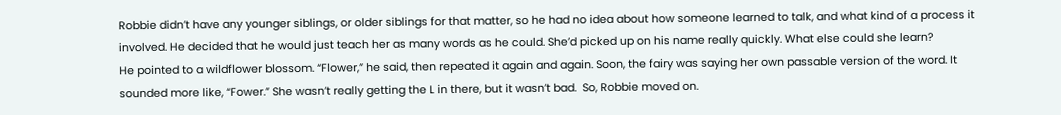Robbie didn’t have any younger siblings, or older siblings for that matter, so he had no idea about how someone learned to talk, and what kind of a process it involved. He decided that he would just teach her as many words as he could. She’d picked up on his name really quickly. What else could she learn?
He pointed to a wildflower blossom. “Flower,” he said, then repeated it again and again. Soon, the fairy was saying her own passable version of the word. It sounded more like, “Fower.” She wasn’t really getting the L in there, but it wasn’t bad.  So, Robbie moved on.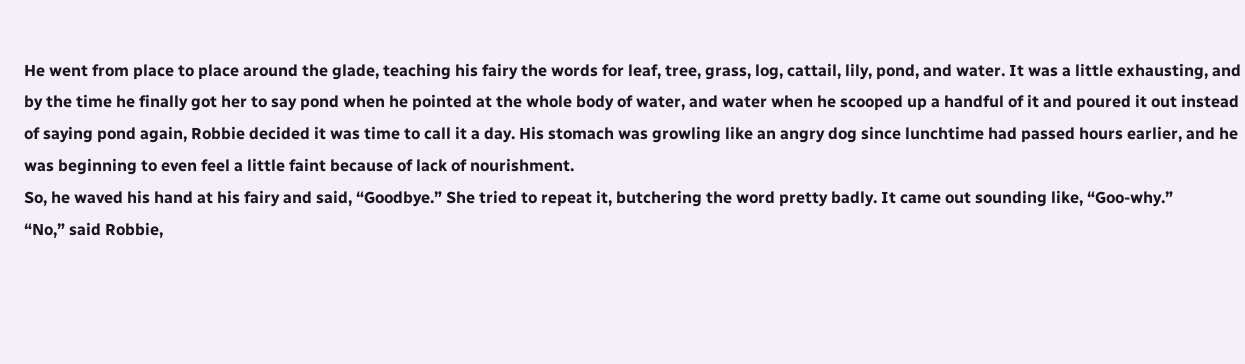He went from place to place around the glade, teaching his fairy the words for leaf, tree, grass, log, cattail, lily, pond, and water. It was a little exhausting, and by the time he finally got her to say pond when he pointed at the whole body of water, and water when he scooped up a handful of it and poured it out instead of saying pond again, Robbie decided it was time to call it a day. His stomach was growling like an angry dog since lunchtime had passed hours earlier, and he was beginning to even feel a little faint because of lack of nourishment.
So, he waved his hand at his fairy and said, “Goodbye.” She tried to repeat it, butchering the word pretty badly. It came out sounding like, “Goo-why.”
“No,” said Robbie,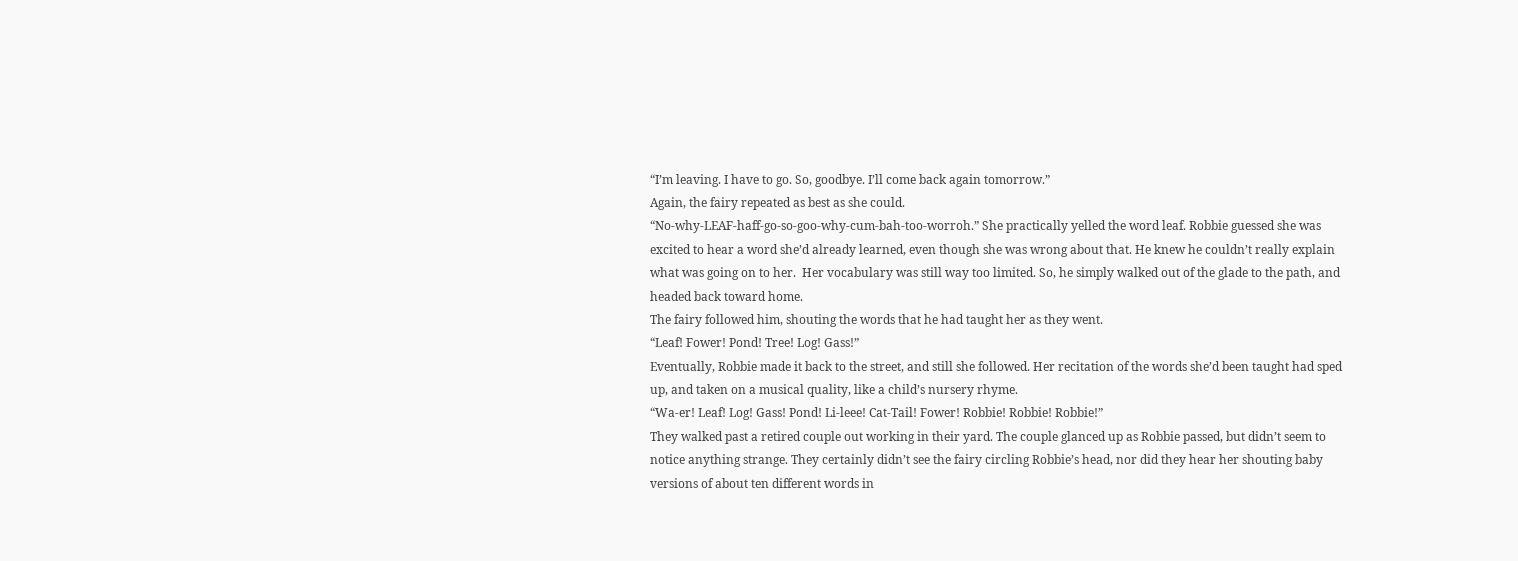“I’m leaving. I have to go. So, goodbye. I’ll come back again tomorrow.”
Again, the fairy repeated as best as she could.
“No-why-LEAF-haff-go-so-goo-why-cum-bah-too-worroh.” She practically yelled the word leaf. Robbie guessed she was excited to hear a word she’d already learned, even though she was wrong about that. He knew he couldn’t really explain what was going on to her.  Her vocabulary was still way too limited. So, he simply walked out of the glade to the path, and headed back toward home.
The fairy followed him, shouting the words that he had taught her as they went.
“Leaf! Fower! Pond! Tree! Log! Gass!”
Eventually, Robbie made it back to the street, and still she followed. Her recitation of the words she’d been taught had sped up, and taken on a musical quality, like a child’s nursery rhyme.
“Wa-er! Leaf! Log! Gass! Pond! Li-leee! Cat-Tail! Fower! Robbie! Robbie! Robbie!”
They walked past a retired couple out working in their yard. The couple glanced up as Robbie passed, but didn’t seem to notice anything strange. They certainly didn’t see the fairy circling Robbie’s head, nor did they hear her shouting baby versions of about ten different words in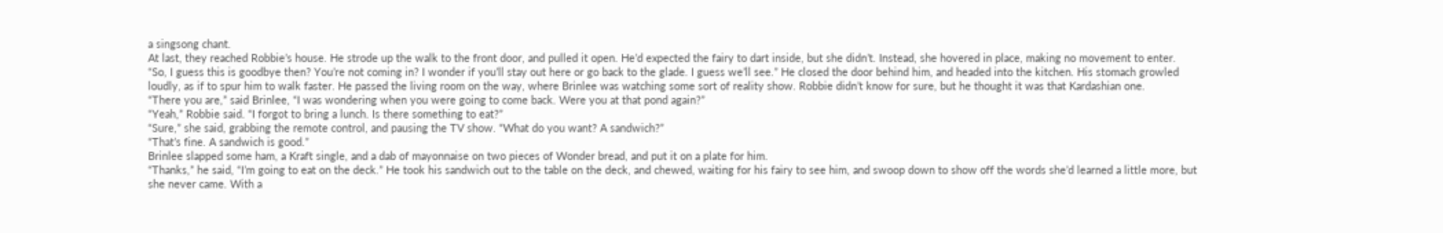a singsong chant.
At last, they reached Robbie’s house. He strode up the walk to the front door, and pulled it open. He’d expected the fairy to dart inside, but she didn’t. Instead, she hovered in place, making no movement to enter.
“So, I guess this is goodbye then? You’re not coming in? I wonder if you’ll stay out here or go back to the glade. I guess we’ll see.” He closed the door behind him, and headed into the kitchen. His stomach growled loudly, as if to spur him to walk faster. He passed the living room on the way, where Brinlee was watching some sort of reality show. Robbie didn’t know for sure, but he thought it was that Kardashian one.
“There you are,” said Brinlee, “I was wondering when you were going to come back. Were you at that pond again?”
“Yeah,” Robbie said. “I forgot to bring a lunch. Is there something to eat?”
“Sure,” she said, grabbing the remote control, and pausing the TV show. “What do you want? A sandwich?”
“That’s fine. A sandwich is good.”
Brinlee slapped some ham, a Kraft single, and a dab of mayonnaise on two pieces of Wonder bread, and put it on a plate for him.
“Thanks,” he said, “I’m going to eat on the deck.” He took his sandwich out to the table on the deck, and chewed, waiting for his fairy to see him, and swoop down to show off the words she’d learned a little more, but she never came. With a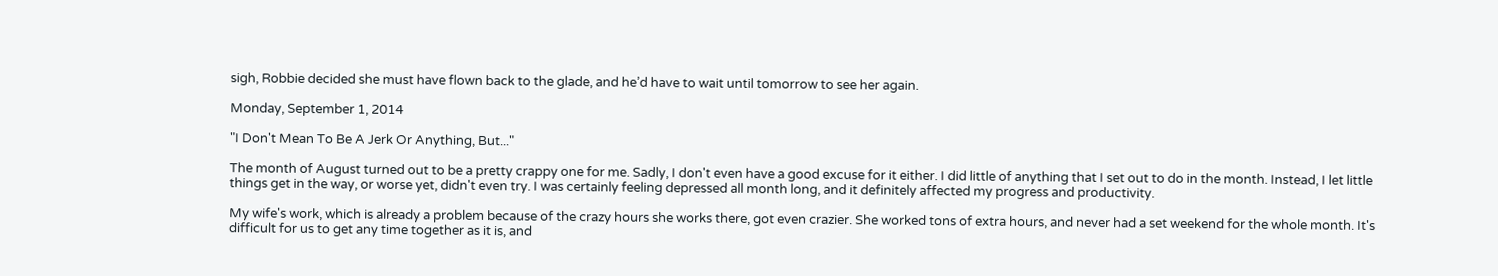sigh, Robbie decided she must have flown back to the glade, and he’d have to wait until tomorrow to see her again.

Monday, September 1, 2014

"I Don't Mean To Be A Jerk Or Anything, But..."

The month of August turned out to be a pretty crappy one for me. Sadly, I don't even have a good excuse for it either. I did little of anything that I set out to do in the month. Instead, I let little things get in the way, or worse yet, didn't even try. I was certainly feeling depressed all month long, and it definitely affected my progress and productivity.

My wife's work, which is already a problem because of the crazy hours she works there, got even crazier. She worked tons of extra hours, and never had a set weekend for the whole month. It's difficult for us to get any time together as it is, and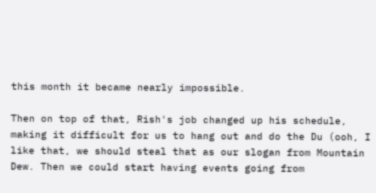this month it became nearly impossible.

Then on top of that, Rish's job changed up his schedule, making it difficult for us to hang out and do the Du (ooh, I like that, we should steal that as our slogan from Mountain Dew. Then we could start having events going from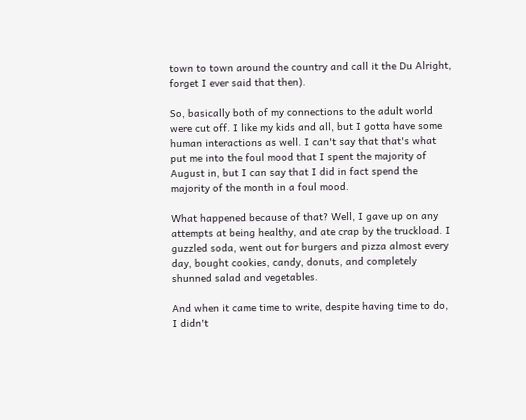town to town around the country and call it the Du Alright, forget I ever said that then).

So, basically both of my connections to the adult world were cut off. I like my kids and all, but I gotta have some human interactions as well. I can't say that that's what put me into the foul mood that I spent the majority of August in, but I can say that I did in fact spend the majority of the month in a foul mood.

What happened because of that? Well, I gave up on any attempts at being healthy, and ate crap by the truckload. I guzzled soda, went out for burgers and pizza almost every day, bought cookies, candy, donuts, and completely shunned salad and vegetables.

And when it came time to write, despite having time to do, I didn't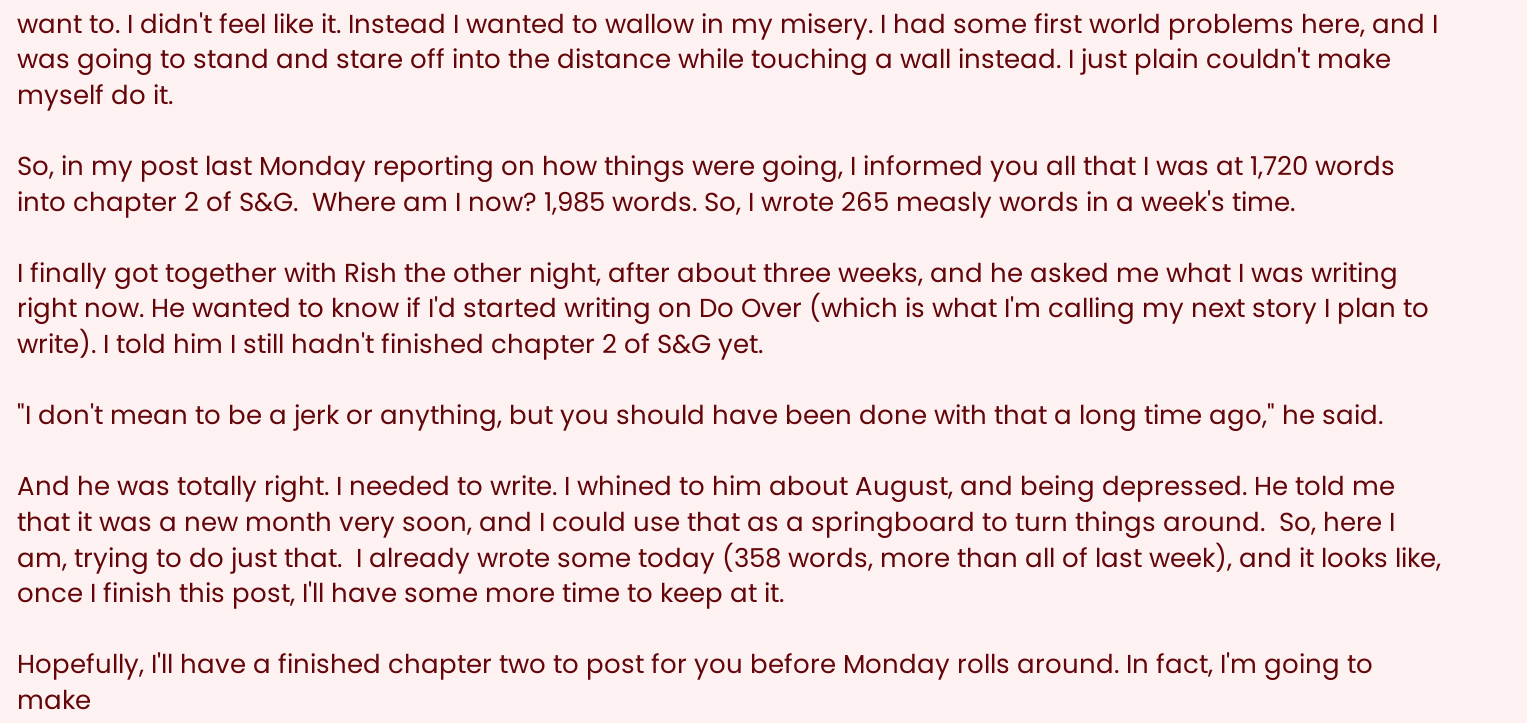want to. I didn't feel like it. Instead I wanted to wallow in my misery. I had some first world problems here, and I was going to stand and stare off into the distance while touching a wall instead. I just plain couldn't make myself do it.

So, in my post last Monday reporting on how things were going, I informed you all that I was at 1,720 words into chapter 2 of S&G.  Where am I now? 1,985 words. So, I wrote 265 measly words in a week's time.

I finally got together with Rish the other night, after about three weeks, and he asked me what I was writing right now. He wanted to know if I'd started writing on Do Over (which is what I'm calling my next story I plan to write). I told him I still hadn't finished chapter 2 of S&G yet.

"I don't mean to be a jerk or anything, but you should have been done with that a long time ago," he said.

And he was totally right. I needed to write. I whined to him about August, and being depressed. He told me that it was a new month very soon, and I could use that as a springboard to turn things around.  So, here I am, trying to do just that.  I already wrote some today (358 words, more than all of last week), and it looks like, once I finish this post, I'll have some more time to keep at it.

Hopefully, I'll have a finished chapter two to post for you before Monday rolls around. In fact, I'm going to make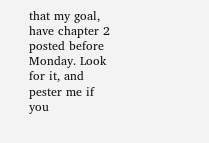that my goal, have chapter 2 posted before Monday. Look for it, and pester me if you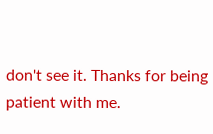don't see it. Thanks for being patient with me.